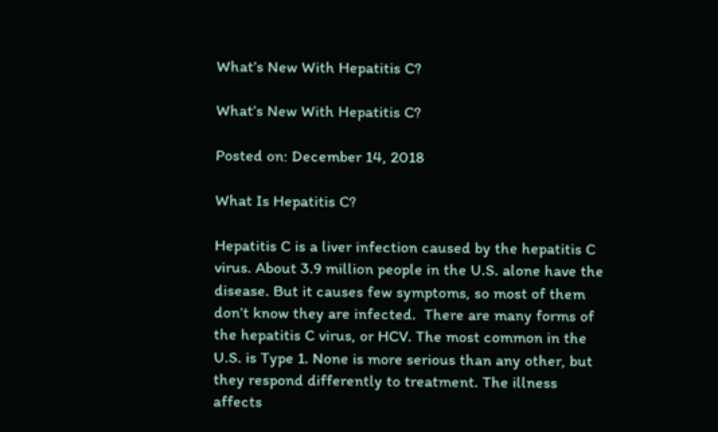What’s New With Hepatitis C?

What’s New With Hepatitis C?

Posted on: December 14, 2018

What Is Hepatitis C?

Hepatitis C is a liver infection caused by the hepatitis C virus. About 3.9 million people in the U.S. alone have the disease. But it causes few symptoms, so most of them don’t know they are infected.  There are many forms of the hepatitis C virus, or HCV. The most common in the U.S. is Type 1. None is more serious than any other, but they respond differently to treatment. The illness affects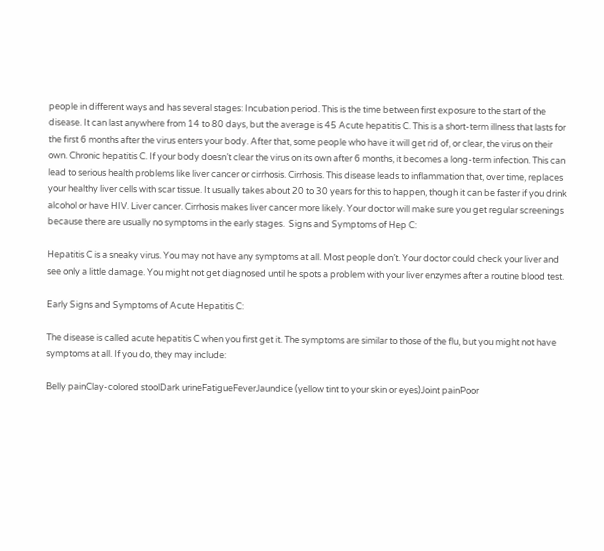people in different ways and has several stages: Incubation period. This is the time between first exposure to the start of the disease. It can last anywhere from 14 to 80 days, but the average is 45 Acute hepatitis C. This is a short-term illness that lasts for the first 6 months after the virus enters your body. After that, some people who have it will get rid of, or clear, the virus on their own. Chronic hepatitis C. If your body doesn’t clear the virus on its own after 6 months, it becomes a long-term infection. This can lead to serious health problems like liver cancer or cirrhosis. Cirrhosis. This disease leads to inflammation that, over time, replaces your healthy liver cells with scar tissue. It usually takes about 20 to 30 years for this to happen, though it can be faster if you drink alcohol or have HIV. Liver cancer. Cirrhosis makes liver cancer more likely. Your doctor will make sure you get regular screenings because there are usually no symptoms in the early stages.  Signs and Symptoms of Hep C:

Hepatitis C is a sneaky virus. You may not have any symptoms at all. Most people don’t. Your doctor could check your liver and see only a little damage. You might not get diagnosed until he spots a problem with your liver enzymes after a routine blood test.

Early Signs and Symptoms of Acute Hepatitis C:

The disease is called acute hepatitis C when you first get it. The symptoms are similar to those of the flu, but you might not have symptoms at all. If you do, they may include:

Belly painClay-colored stoolDark urineFatigueFeverJaundice (yellow tint to your skin or eyes)Joint painPoor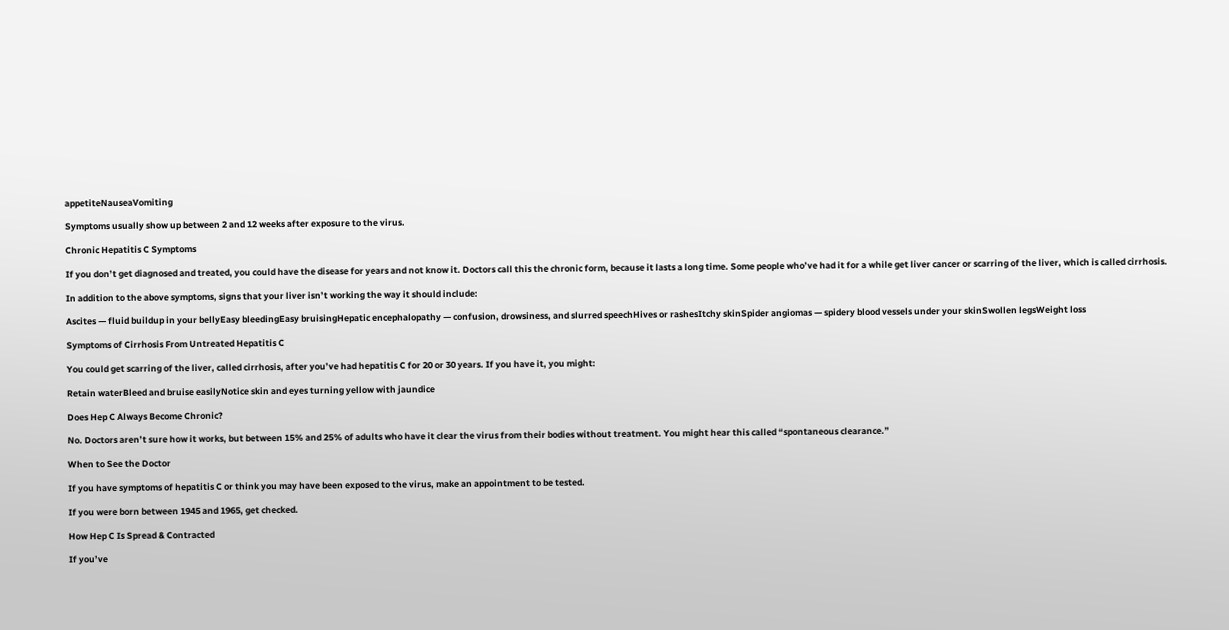appetiteNauseaVomiting

Symptoms usually show up between 2 and 12 weeks after exposure to the virus.

Chronic Hepatitis C Symptoms

If you don’t get diagnosed and treated, you could have the disease for years and not know it. Doctors call this the chronic form, because it lasts a long time. Some people who’ve had it for a while get liver cancer or scarring of the liver, which is called cirrhosis.

In addition to the above symptoms, signs that your liver isn’t working the way it should include:

Ascites — fluid buildup in your bellyEasy bleedingEasy bruisingHepatic encephalopathy — confusion, drowsiness, and slurred speechHives or rashesItchy skinSpider angiomas — spidery blood vessels under your skinSwollen legsWeight loss

Symptoms of Cirrhosis From Untreated Hepatitis C

You could get scarring of the liver, called cirrhosis, after you’ve had hepatitis C for 20 or 30 years. If you have it, you might:

Retain waterBleed and bruise easilyNotice skin and eyes turning yellow with jaundice

Does Hep C Always Become Chronic?

No. Doctors aren’t sure how it works, but between 15% and 25% of adults who have it clear the virus from their bodies without treatment. You might hear this called “spontaneous clearance.”

When to See the Doctor

If you have symptoms of hepatitis C or think you may have been exposed to the virus, make an appointment to be tested.

If you were born between 1945 and 1965, get checked.

How Hep C Is Spread & Contracted

If you’ve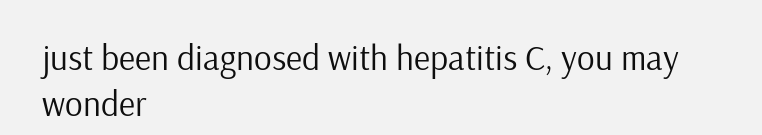just been diagnosed with hepatitis C, you may wonder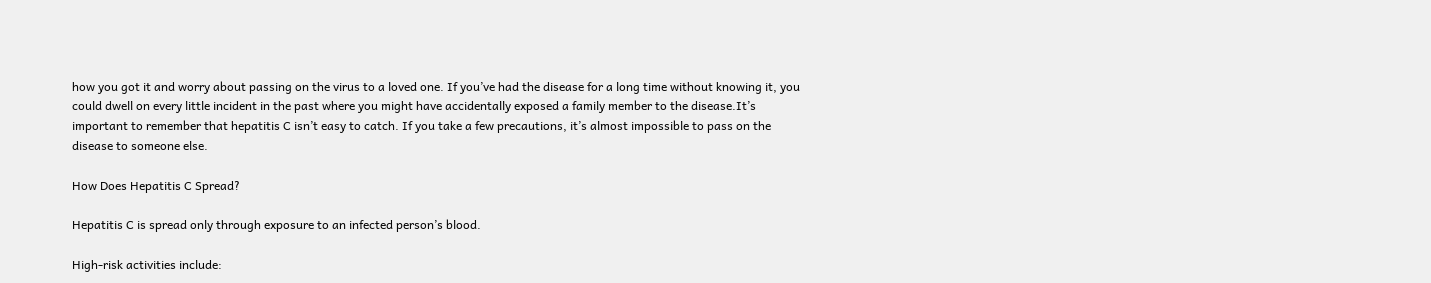how you got it and worry about passing on the virus to a loved one. If you’ve had the disease for a long time without knowing it, you could dwell on every little incident in the past where you might have accidentally exposed a family member to the disease.It’s important to remember that hepatitis C isn’t easy to catch. If you take a few precautions, it’s almost impossible to pass on the disease to someone else.

How Does Hepatitis C Spread?

Hepatitis C is spread only through exposure to an infected person’s blood.

High-risk activities include: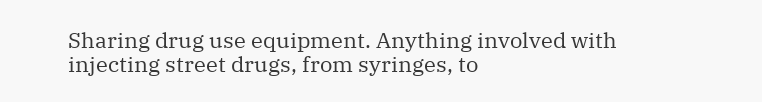Sharing drug use equipment. Anything involved with injecting street drugs, from syringes, to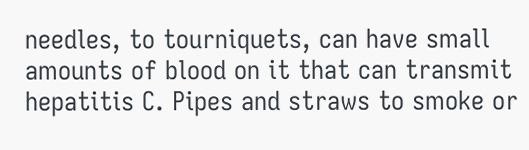needles, to tourniquets, can have small amounts of blood on it that can transmit hepatitis C. Pipes and straws to smoke or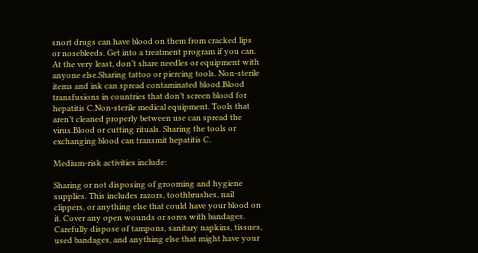snort drugs can have blood on them from cracked lips or nosebleeds. Get into a treatment program if you can. At the very least, don’t share needles or equipment with anyone else.Sharing tattoo or piercing tools. Non-sterile items and ink can spread contaminated blood.Blood transfusions in countries that don’t screen blood for hepatitis C.Non-sterile medical equipment. Tools that aren’t cleaned properly between use can spread the virus.Blood or cutting rituals. Sharing the tools or exchanging blood can transmit hepatitis C.

Medium-risk activities include:

Sharing or not disposing of grooming and hygiene supplies. This includes razors, toothbrushes, nail clippers, or anything else that could have your blood on it. Cover any open wounds or sores with bandages. Carefully dispose of tampons, sanitary napkins, tissues, used bandages, and anything else that might have your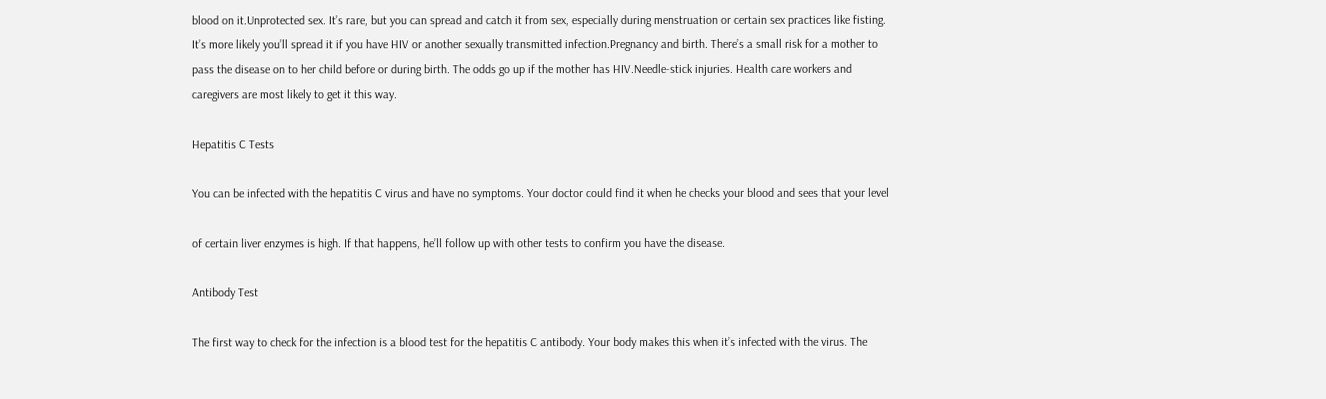blood on it.Unprotected sex. It’s rare, but you can spread and catch it from sex, especially during menstruation or certain sex practices like fisting. It’s more likely you’ll spread it if you have HIV or another sexually transmitted infection.Pregnancy and birth. There’s a small risk for a mother to pass the disease on to her child before or during birth. The odds go up if the mother has HIV.Needle-stick injuries. Health care workers and caregivers are most likely to get it this way.

Hepatitis C Tests

You can be infected with the hepatitis C virus and have no symptoms. Your doctor could find it when he checks your blood and sees that your level

of certain liver enzymes is high. If that happens, he’ll follow up with other tests to confirm you have the disease.

Antibody Test

The first way to check for the infection is a blood test for the hepatitis C antibody. Your body makes this when it’s infected with the virus. The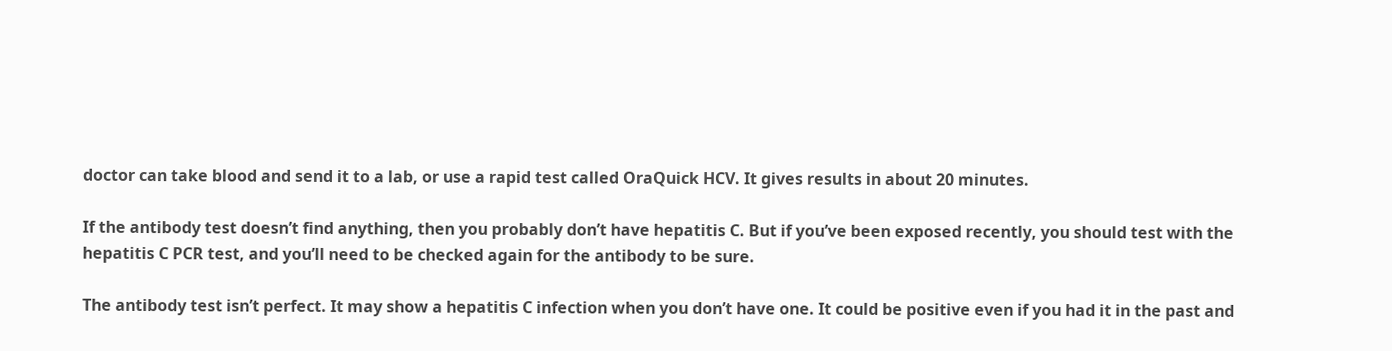doctor can take blood and send it to a lab, or use a rapid test called OraQuick HCV. It gives results in about 20 minutes.

If the antibody test doesn’t find anything, then you probably don’t have hepatitis C. But if you’ve been exposed recently, you should test with the hepatitis C PCR test, and you’ll need to be checked again for the antibody to be sure.

The antibody test isn’t perfect. It may show a hepatitis C infection when you don’t have one. It could be positive even if you had it in the past and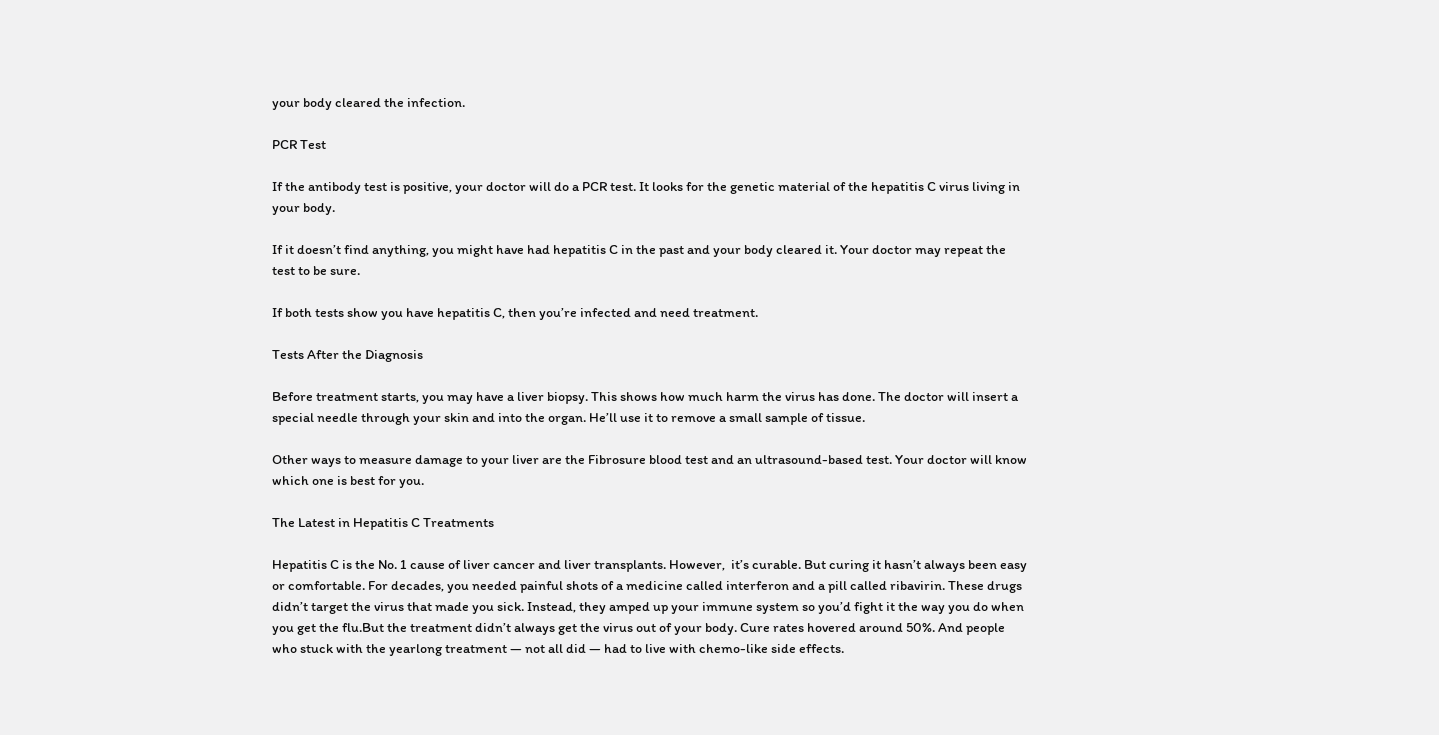your body cleared the infection.

PCR Test

If the antibody test is positive, your doctor will do a PCR test. It looks for the genetic material of the hepatitis C virus living in your body.

If it doesn’t find anything, you might have had hepatitis C in the past and your body cleared it. Your doctor may repeat the test to be sure.

If both tests show you have hepatitis C, then you’re infected and need treatment.

Tests After the Diagnosis

Before treatment starts, you may have a liver biopsy. This shows how much harm the virus has done. The doctor will insert a special needle through your skin and into the organ. He’ll use it to remove a small sample of tissue.

Other ways to measure damage to your liver are the Fibrosure blood test and an ultrasound-based test. Your doctor will know which one is best for you.

The Latest in Hepatitis C Treatments

Hepatitis C is the No. 1 cause of liver cancer and liver transplants. However,  it’s curable. But curing it hasn’t always been easy or comfortable. For decades, you needed painful shots of a medicine called interferon and a pill called ribavirin. These drugs didn’t target the virus that made you sick. Instead, they amped up your immune system so you’d fight it the way you do when you get the flu.But the treatment didn’t always get the virus out of your body. Cure rates hovered around 50%. And people who stuck with the yearlong treatment — not all did — had to live with chemo-like side effects.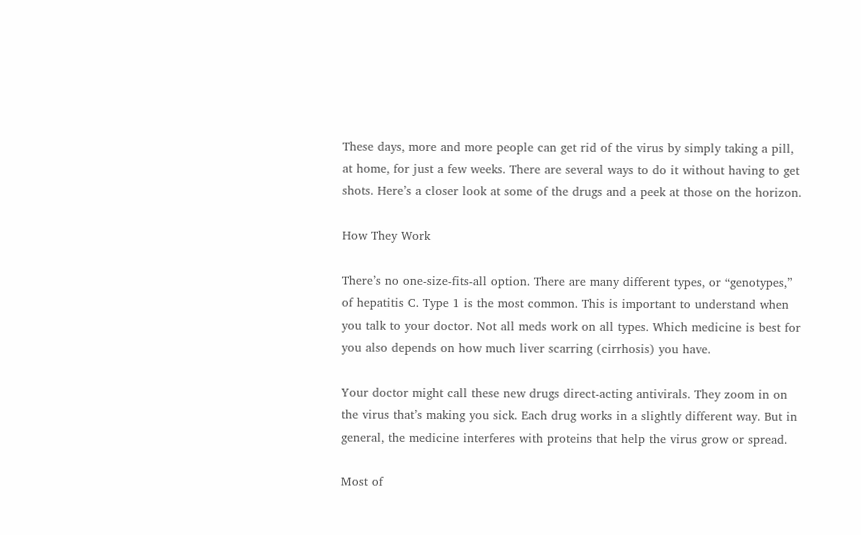These days, more and more people can get rid of the virus by simply taking a pill, at home, for just a few weeks. There are several ways to do it without having to get shots. Here’s a closer look at some of the drugs and a peek at those on the horizon.

How They Work

There’s no one-size-fits-all option. There are many different types, or “genotypes,” of hepatitis C. Type 1 is the most common. This is important to understand when you talk to your doctor. Not all meds work on all types. Which medicine is best for you also depends on how much liver scarring (cirrhosis) you have.

Your doctor might call these new drugs direct-acting antivirals. They zoom in on the virus that’s making you sick. Each drug works in a slightly different way. But in general, the medicine interferes with proteins that help the virus grow or spread.

Most of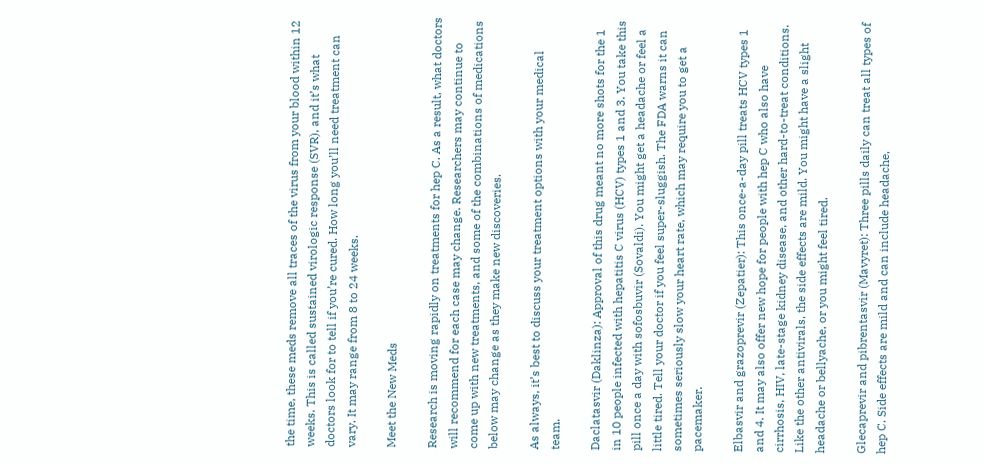the time, these meds remove all traces of the virus from your blood within 12 weeks. This is called sustained virologic response (SVR), and it’s what doctors look for to tell if you’re cured. How long you’ll need treatment can vary. It may range from 8 to 24 weeks.

Meet the New Meds

Research is moving rapidly on treatments for hep C. As a result, what doctors will recommend for each case may change. Researchers may continue to come up with new treatments, and some of the combinations of medications below may change as they make new discoveries.

As always, it’s best to discuss your treatment options with your medical team.

Daclatasvir (Daklinza): Approval of this drug meant no more shots for the 1 in 10 people infected with hepatitis C virus (HCV) types 1 and 3. You take this pill once a day with sofosbuvir (Sovaldi). You might get a headache or feel a little tired. Tell your doctor if you feel super-sluggish. The FDA warns it can sometimes seriously slow your heart rate, which may require you to get a pacemaker.

Elbasvir and grazoprevir (Zepatier): This once-a-day pill treats HCV types 1 and 4. It may also offer new hope for people with hep C who also have cirrhosis, HIV, late-stage kidney disease, and other hard-to-treat conditions. Like the other antivirals, the side effects are mild. You might have a slight headache or bellyache, or you might feel tired.

Glecaprevir and pibrentasvir (Mavyret): Three pills daily can treat all types of hep C. Side effects are mild and can include headache,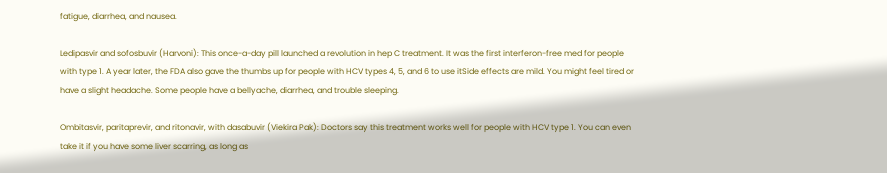fatigue, diarrhea, and nausea.

Ledipasvir and sofosbuvir (Harvoni): This once-a-day pill launched a revolution in hep C treatment. It was the first interferon-free med for people with type 1. A year later, the FDA also gave the thumbs up for people with HCV types 4, 5, and 6 to use itSide effects are mild. You might feel tired or have a slight headache. Some people have a bellyache, diarrhea, and trouble sleeping.

Ombitasvir, paritaprevir, and ritonavir, with dasabuvir (Viekira Pak): Doctors say this treatment works well for people with HCV type 1. You can even take it if you have some liver scarring, as long as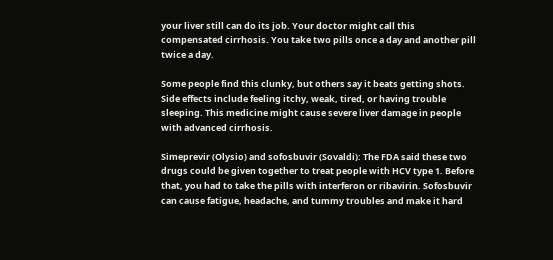your liver still can do its job. Your doctor might call this compensated cirrhosis. You take two pills once a day and another pill twice a day.

Some people find this clunky, but others say it beats getting shots. Side effects include feeling itchy, weak, tired, or having trouble sleeping. This medicine might cause severe liver damage in people with advanced cirrhosis.

Simeprevir (Olysio) and sofosbuvir (Sovaldi): The FDA said these two drugs could be given together to treat people with HCV type 1. Before that, you had to take the pills with interferon or ribavirin. Sofosbuvir can cause fatigue, headache, and tummy troubles and make it hard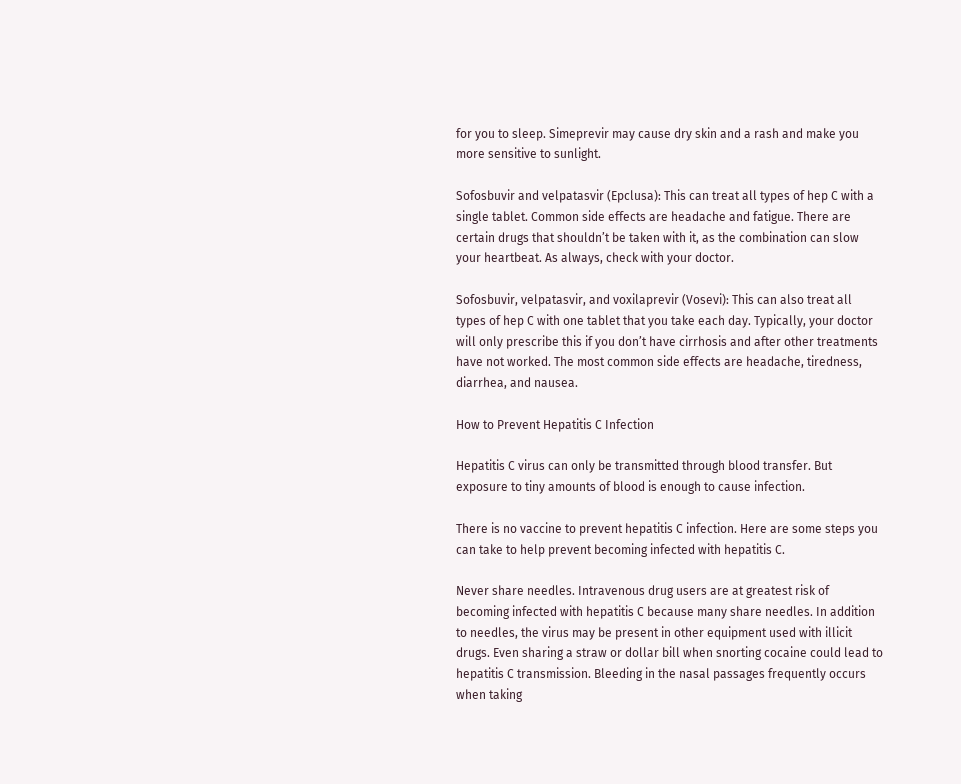for you to sleep. Simeprevir may cause dry skin and a rash and make you more sensitive to sunlight.

Sofosbuvir and velpatasvir (Epclusa): This can treat all types of hep C with a single tablet. Common side effects are headache and fatigue. There are certain drugs that shouldn’t be taken with it, as the combination can slow your heartbeat. As always, check with your doctor.

Sofosbuvir, velpatasvir, and voxilaprevir (Vosevi): This can also treat all types of hep C with one tablet that you take each day. Typically, your doctor will only prescribe this if you don’t have cirrhosis and after other treatments have not worked. The most common side effects are headache, tiredness, diarrhea, and nausea.

How to Prevent Hepatitis C Infection

Hepatitis C virus can only be transmitted through blood transfer. But exposure to tiny amounts of blood is enough to cause infection.

There is no vaccine to prevent hepatitis C infection. Here are some steps you can take to help prevent becoming infected with hepatitis C.

Never share needles. Intravenous drug users are at greatest risk of becoming infected with hepatitis C because many share needles. In addition to needles, the virus may be present in other equipment used with illicit drugs. Even sharing a straw or dollar bill when snorting cocaine could lead to hepatitis C transmission. Bleeding in the nasal passages frequently occurs when taking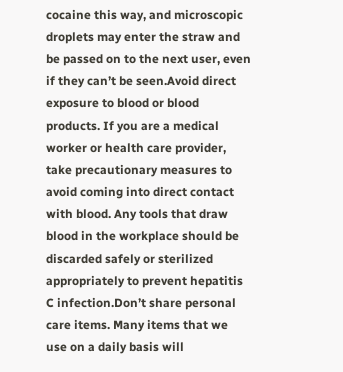cocaine this way, and microscopic droplets may enter the straw and be passed on to the next user, even if they can’t be seen.Avoid direct exposure to blood or blood products. If you are a medical worker or health care provider, take precautionary measures to avoid coming into direct contact with blood. Any tools that draw blood in the workplace should be discarded safely or sterilized appropriately to prevent hepatitis C infection.Don’t share personal care items. Many items that we use on a daily basis will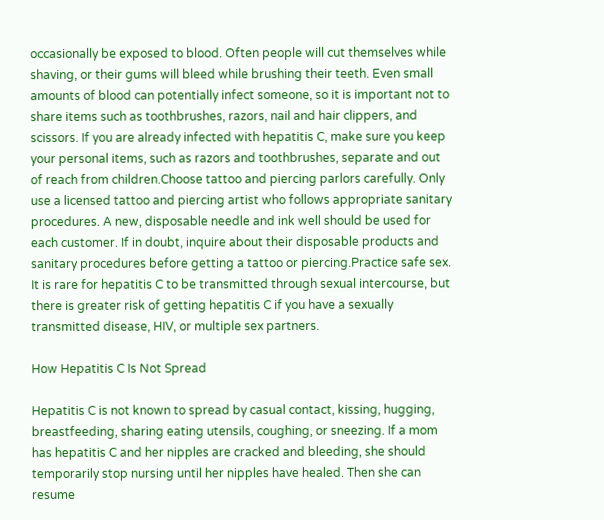occasionally be exposed to blood. Often people will cut themselves while shaving, or their gums will bleed while brushing their teeth. Even small amounts of blood can potentially infect someone, so it is important not to share items such as toothbrushes, razors, nail and hair clippers, and scissors. If you are already infected with hepatitis C, make sure you keep your personal items, such as razors and toothbrushes, separate and out of reach from children.Choose tattoo and piercing parlors carefully. Only use a licensed tattoo and piercing artist who follows appropriate sanitary procedures. A new, disposable needle and ink well should be used for each customer. If in doubt, inquire about their disposable products and sanitary procedures before getting a tattoo or piercing.Practice safe sex. It is rare for hepatitis C to be transmitted through sexual intercourse, but there is greater risk of getting hepatitis C if you have a sexually transmitted disease, HIV, or multiple sex partners.

How Hepatitis C Is Not Spread

Hepatitis C is not known to spread by casual contact, kissing, hugging, breastfeeding, sharing eating utensils, coughing, or sneezing. If a mom has hepatitis C and her nipples are cracked and bleeding, she should temporarily stop nursing until her nipples have healed. Then she can resume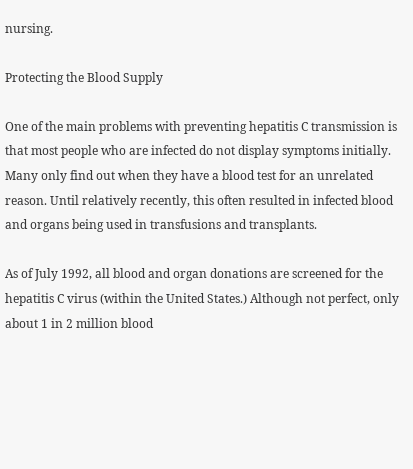nursing.

Protecting the Blood Supply

One of the main problems with preventing hepatitis C transmission is that most people who are infected do not display symptoms initially. Many only find out when they have a blood test for an unrelated reason. Until relatively recently, this often resulted in infected blood and organs being used in transfusions and transplants.

As of July 1992, all blood and organ donations are screened for the hepatitis C virus (within the United States.) Although not perfect, only about 1 in 2 million blood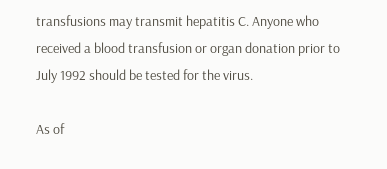transfusions may transmit hepatitis C. Anyone who received a blood transfusion or organ donation prior to July 1992 should be tested for the virus.

As of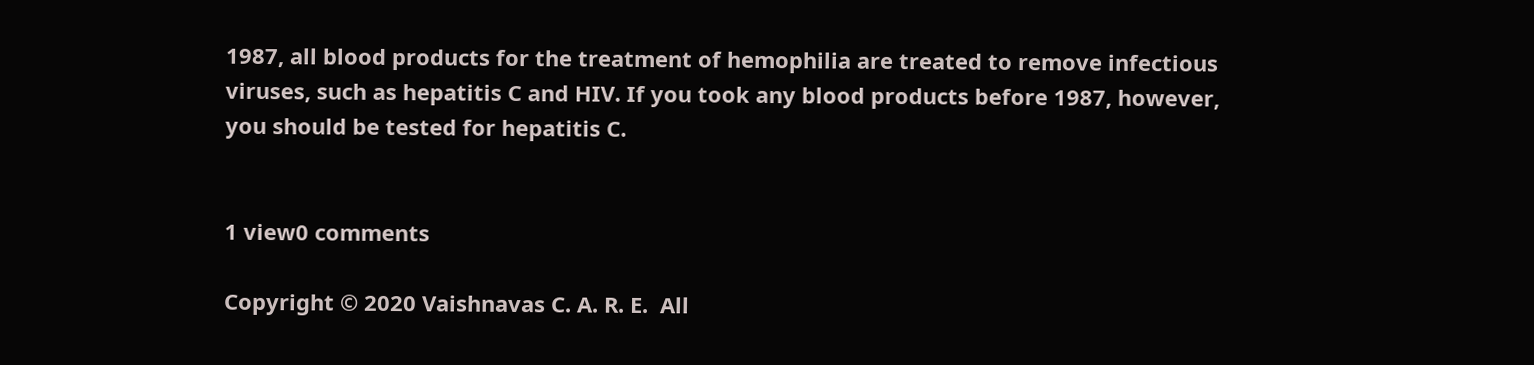1987, all blood products for the treatment of hemophilia are treated to remove infectious viruses, such as hepatitis C and HIV. If you took any blood products before 1987, however, you should be tested for hepatitis C.


1 view0 comments

Copyright © 2020 Vaishnavas C. A. R. E.  All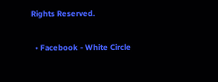Rights Reserved.

  • Facebook - White Circle